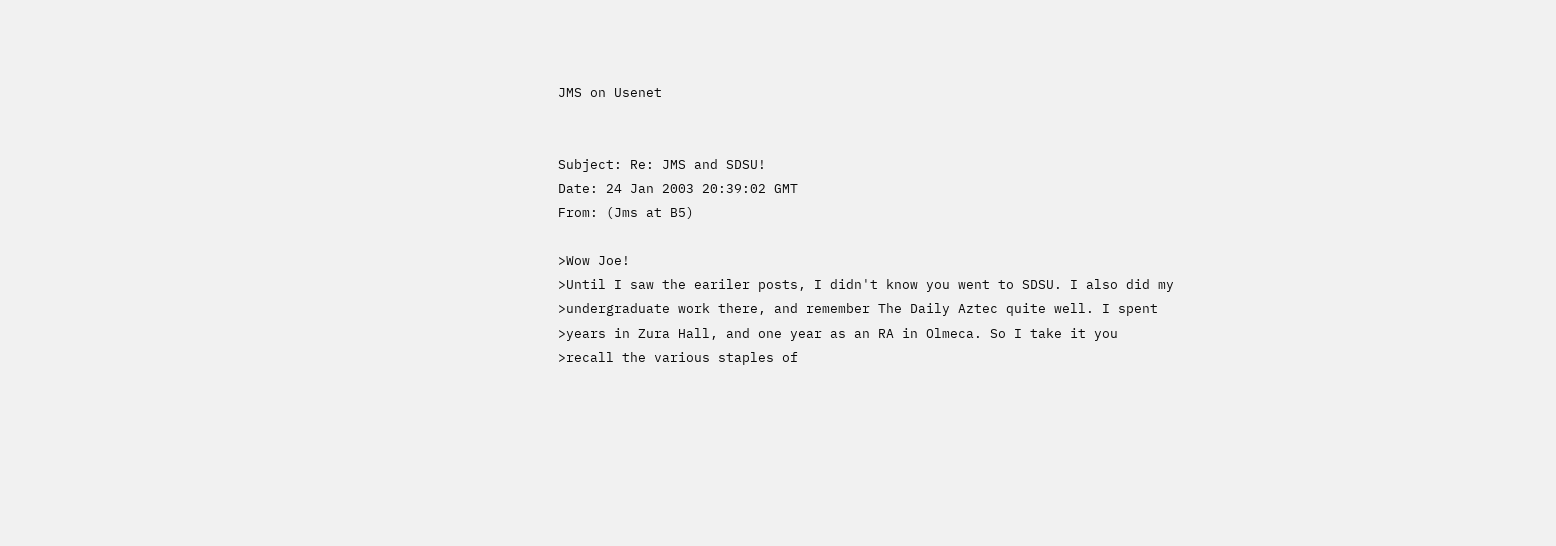JMS on Usenet


Subject: Re: JMS and SDSU!
Date: 24 Jan 2003 20:39:02 GMT
From: (Jms at B5)

>Wow Joe!
>Until I saw the eariler posts, I didn't know you went to SDSU. I also did my
>undergraduate work there, and remember The Daily Aztec quite well. I spent
>years in Zura Hall, and one year as an RA in Olmeca. So I take it you
>recall the various staples of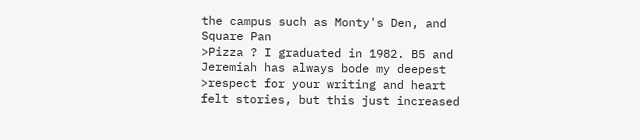the campus such as Monty's Den, and Square Pan
>Pizza ? I graduated in 1982. B5 and Jeremiah has always bode my deepest
>respect for your writing and heart felt stories, but this just increased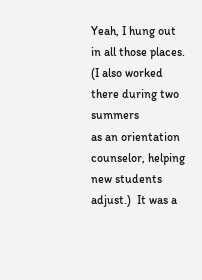Yeah, I hung out in all those places.  (I also worked there during two summers
as an orientation counselor, helping new students adjust.)  It was a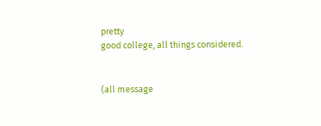pretty
good college, all things considered.


(all message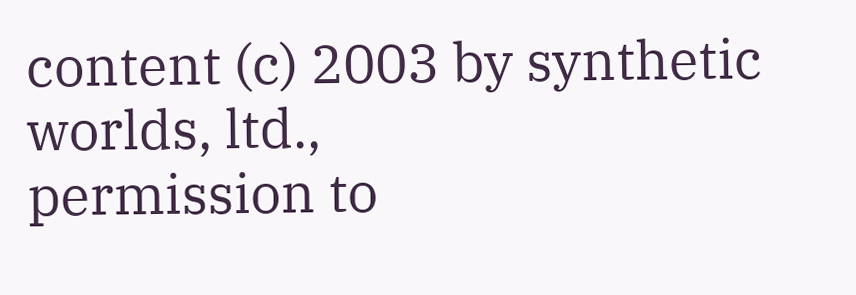content (c) 2003 by synthetic worlds, ltd.,
permission to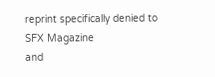reprint specifically denied to SFX Magazine
and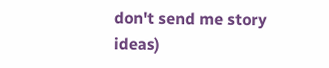don't send me story ideas)